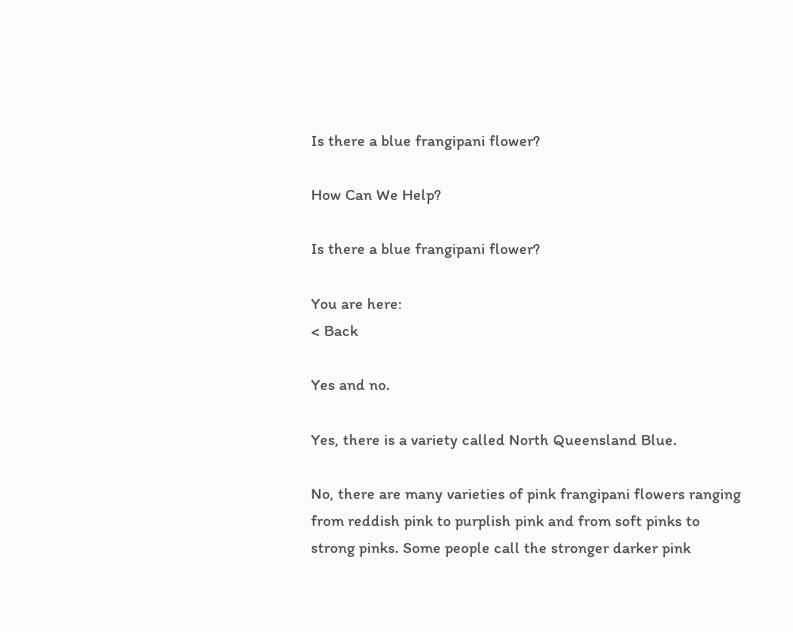Is there a blue frangipani flower?

How Can We Help?

Is there a blue frangipani flower?

You are here:
< Back

Yes and no.

Yes, there is a variety called North Queensland Blue.

No, there are many varieties of pink frangipani flowers ranging from reddish pink to purplish pink and from soft pinks to strong pinks. Some people call the stronger darker pink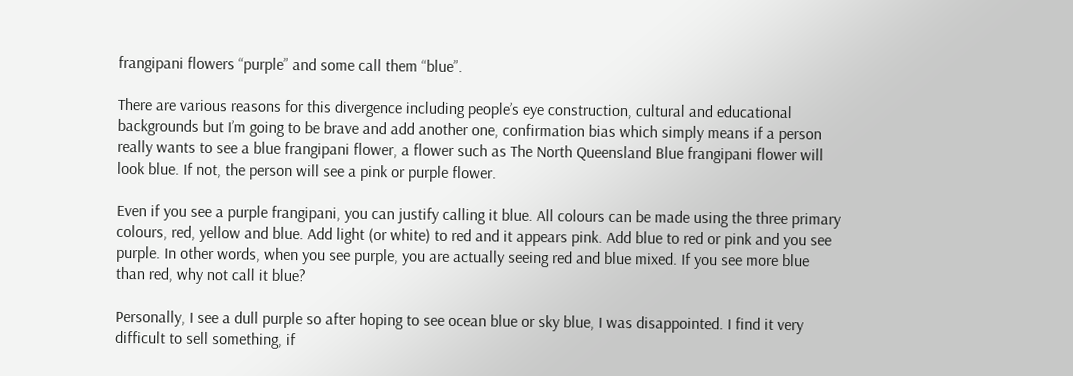frangipani flowers “purple” and some call them “blue”.

There are various reasons for this divergence including people’s eye construction, cultural and educational backgrounds but I’m going to be brave and add another one, confirmation bias which simply means if a person really wants to see a blue frangipani flower, a flower such as The North Queensland Blue frangipani flower will look blue. If not, the person will see a pink or purple flower.

Even if you see a purple frangipani, you can justify calling it blue. All colours can be made using the three primary colours, red, yellow and blue. Add light (or white) to red and it appears pink. Add blue to red or pink and you see purple. In other words, when you see purple, you are actually seeing red and blue mixed. If you see more blue than red, why not call it blue?

Personally, I see a dull purple so after hoping to see ocean blue or sky blue, I was disappointed. I find it very difficult to sell something, if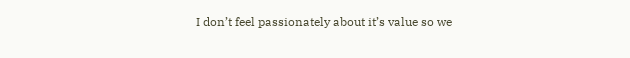I don’t feel passionately about it’s value so we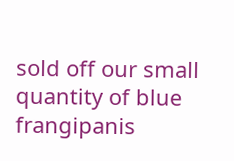sold off our small quantity of blue frangipanis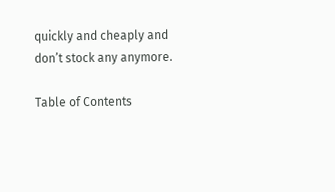quickly and cheaply and don’t stock any anymore.

Table of Contents